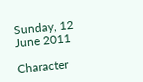Sunday, 12 June 2011

Character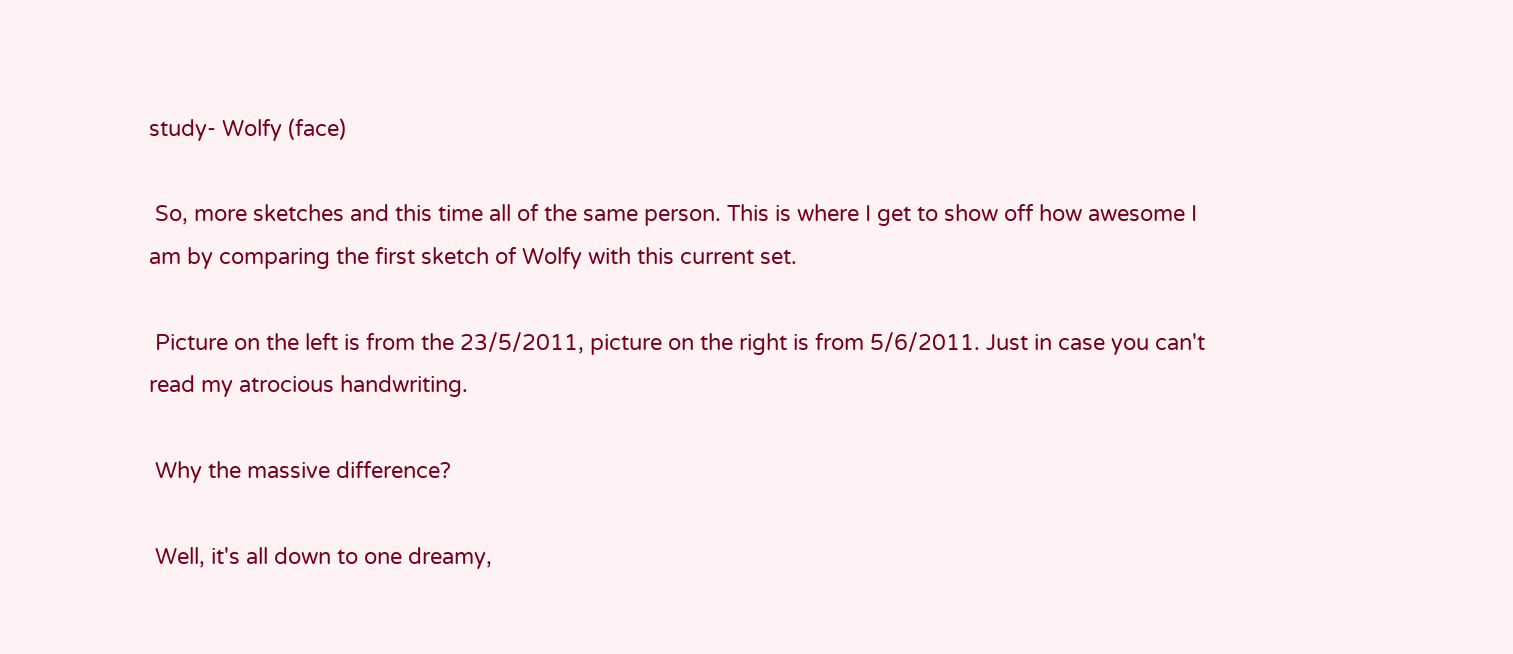study- Wolfy (face)

 So, more sketches and this time all of the same person. This is where I get to show off how awesome I am by comparing the first sketch of Wolfy with this current set.

 Picture on the left is from the 23/5/2011, picture on the right is from 5/6/2011. Just in case you can't read my atrocious handwriting.

 Why the massive difference?

 Well, it's all down to one dreamy,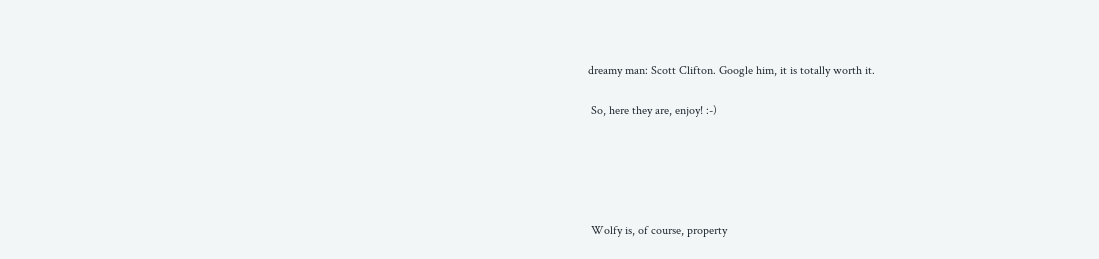dreamy man: Scott Clifton. Google him, it is totally worth it.

 So, here they are, enjoy! :-)





 Wolfy is, of course, property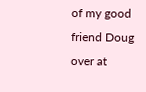of my good friend Doug over at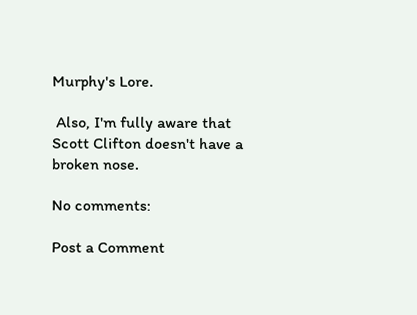Murphy's Lore.

 Also, I'm fully aware that Scott Clifton doesn't have a broken nose.

No comments:

Post a Comment